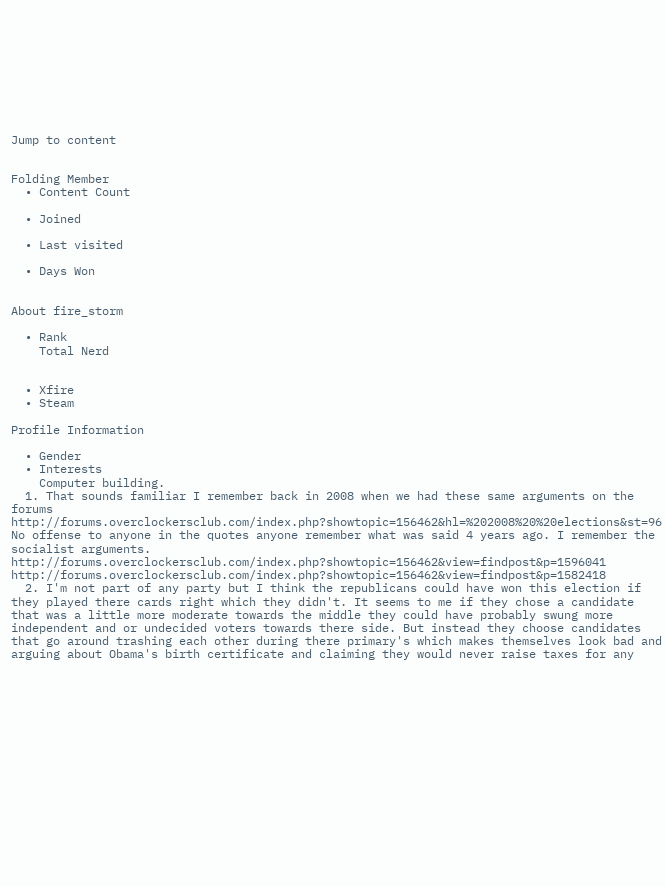Jump to content


Folding Member
  • Content Count

  • Joined

  • Last visited

  • Days Won


About fire_storm

  • Rank
    Total Nerd


  • Xfire
  • Steam

Profile Information

  • Gender
  • Interests
    Computer building.
  1. That sounds familiar I remember back in 2008 when we had these same arguments on the forums http://forums.overclockersclub.com/index.php?showtopic=156462&hl=%202008%20%20elections&st=96 No offense to anyone in the quotes anyone remember what was said 4 years ago. I remember the socialist arguments. http://forums.overclockersclub.com/index.php?showtopic=156462&view=findpost&p=1596041 http://forums.overclockersclub.com/index.php?showtopic=156462&view=findpost&p=1582418
  2. I'm not part of any party but I think the republicans could have won this election if they played there cards right which they didn't. It seems to me if they chose a candidate that was a little more moderate towards the middle they could have probably swung more independent and or undecided voters towards there side. But instead they choose candidates that go around trashing each other during there primary's which makes themselves look bad and arguing about Obama's birth certificate and claiming they would never raise taxes for any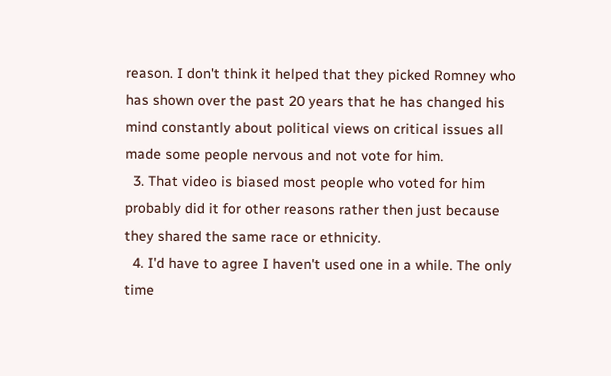reason. I don't think it helped that they picked Romney who has shown over the past 20 years that he has changed his mind constantly about political views on critical issues all made some people nervous and not vote for him.
  3. That video is biased most people who voted for him probably did it for other reasons rather then just because they shared the same race or ethnicity.
  4. I'd have to agree I haven't used one in a while. The only time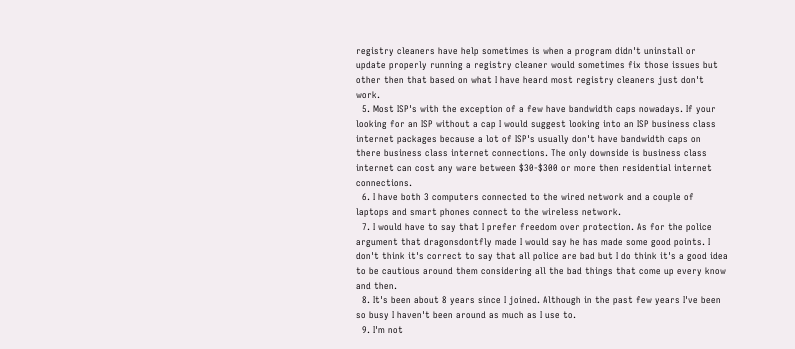registry cleaners have help sometimes is when a program didn't uninstall or update properly running a registry cleaner would sometimes fix those issues but other then that based on what I have heard most registry cleaners just don't work.
  5. Most ISP's with the exception of a few have bandwidth caps nowadays. If your looking for an ISP without a cap I would suggest looking into an ISP business class internet packages because a lot of ISP's usually don't have bandwidth caps on there business class internet connections. The only downside is business class internet can cost any ware between $30-$300 or more then residential internet connections.
  6. I have both 3 computers connected to the wired network and a couple of laptops and smart phones connect to the wireless network.
  7. I would have to say that I prefer freedom over protection. As for the police argument that dragonsdontfly made I would say he has made some good points. I don't think it's correct to say that all police are bad but I do think it's a good idea to be cautious around them considering all the bad things that come up every know and then.
  8. It's been about 8 years since I joined. Although in the past few years I've been so busy I haven't been around as much as I use to.
  9. I'm not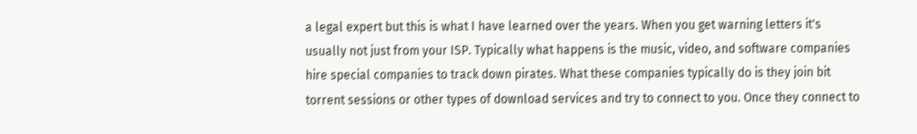a legal expert but this is what I have learned over the years. When you get warning letters it's usually not just from your ISP. Typically what happens is the music, video, and software companies hire special companies to track down pirates. What these companies typically do is they join bit torrent sessions or other types of download services and try to connect to you. Once they connect to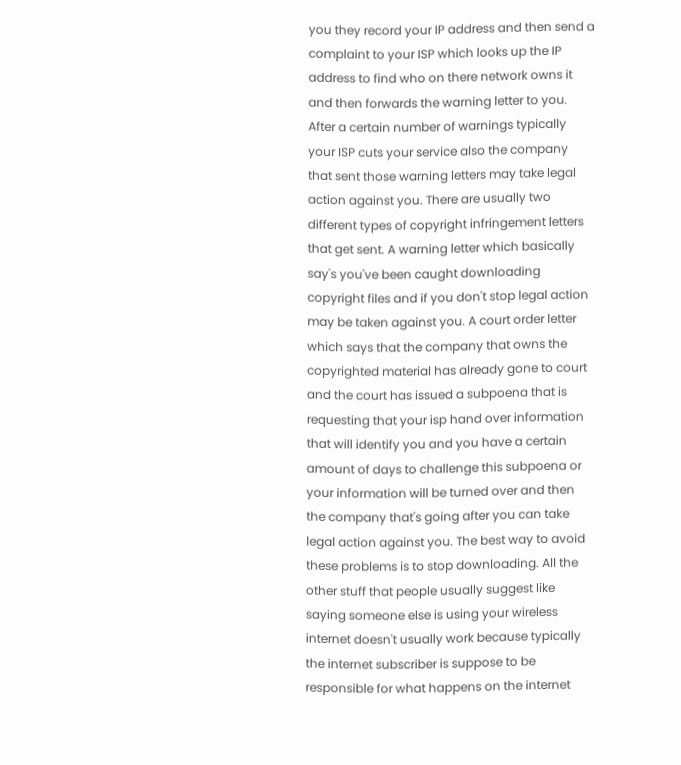you they record your IP address and then send a complaint to your ISP which looks up the IP address to find who on there network owns it and then forwards the warning letter to you. After a certain number of warnings typically your ISP cuts your service also the company that sent those warning letters may take legal action against you. There are usually two different types of copyright infringement letters that get sent. A warning letter which basically say's you've been caught downloading copyright files and if you don't stop legal action may be taken against you. A court order letter which says that the company that owns the copyrighted material has already gone to court and the court has issued a subpoena that is requesting that your isp hand over information that will identify you and you have a certain amount of days to challenge this subpoena or your information will be turned over and then the company that's going after you can take legal action against you. The best way to avoid these problems is to stop downloading. All the other stuff that people usually suggest like saying someone else is using your wireless internet doesn't usually work because typically the internet subscriber is suppose to be responsible for what happens on the internet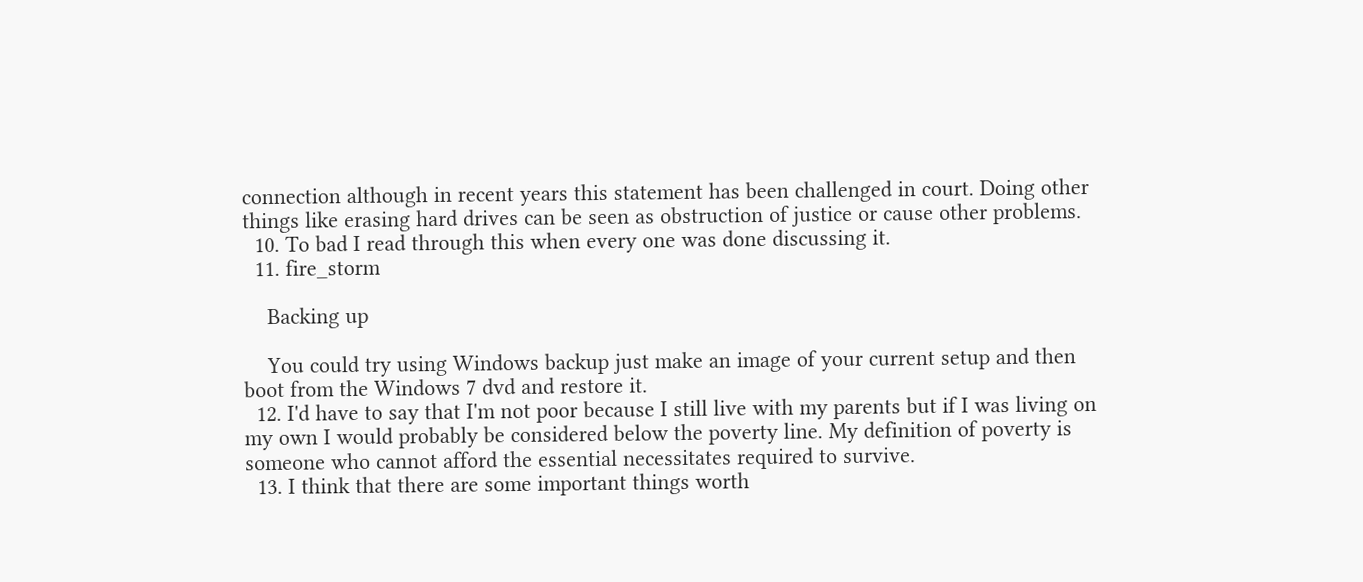connection although in recent years this statement has been challenged in court. Doing other things like erasing hard drives can be seen as obstruction of justice or cause other problems.
  10. To bad I read through this when every one was done discussing it.
  11. fire_storm

    Backing up

    You could try using Windows backup just make an image of your current setup and then boot from the Windows 7 dvd and restore it.
  12. I'd have to say that I'm not poor because I still live with my parents but if I was living on my own I would probably be considered below the poverty line. My definition of poverty is someone who cannot afford the essential necessitates required to survive.
  13. I think that there are some important things worth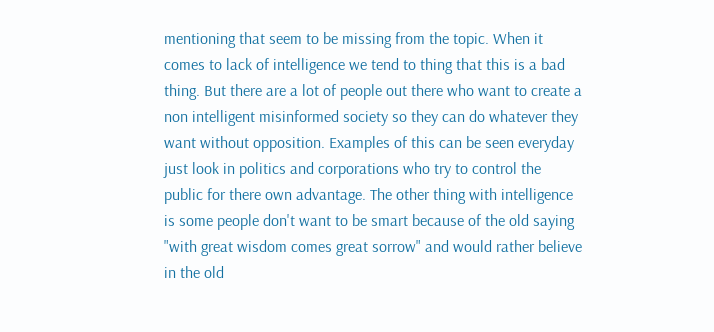mentioning that seem to be missing from the topic. When it comes to lack of intelligence we tend to thing that this is a bad thing. But there are a lot of people out there who want to create a non intelligent misinformed society so they can do whatever they want without opposition. Examples of this can be seen everyday just look in politics and corporations who try to control the public for there own advantage. The other thing with intelligence is some people don't want to be smart because of the old saying "with great wisdom comes great sorrow" and would rather believe in the old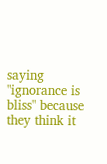saying "ignorance is bliss" because they think it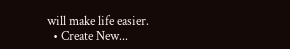will make life easier.
  • Create New...